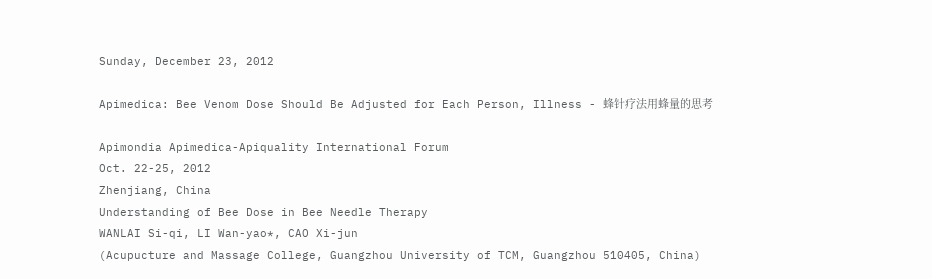Sunday, December 23, 2012

Apimedica: Bee Venom Dose Should Be Adjusted for Each Person, Illness - 蜂针疗法用蜂量的思考

Apimondia Apimedica-Apiquality International Forum
Oct. 22-25, 2012
Zhenjiang, China
Understanding of Bee Dose in Bee Needle Therapy
WANLAI Si-qi, LI Wan-yao*, CAO Xi-jun
(Acupucture and Massage College, Guangzhou University of TCM, Guangzhou 510405, China)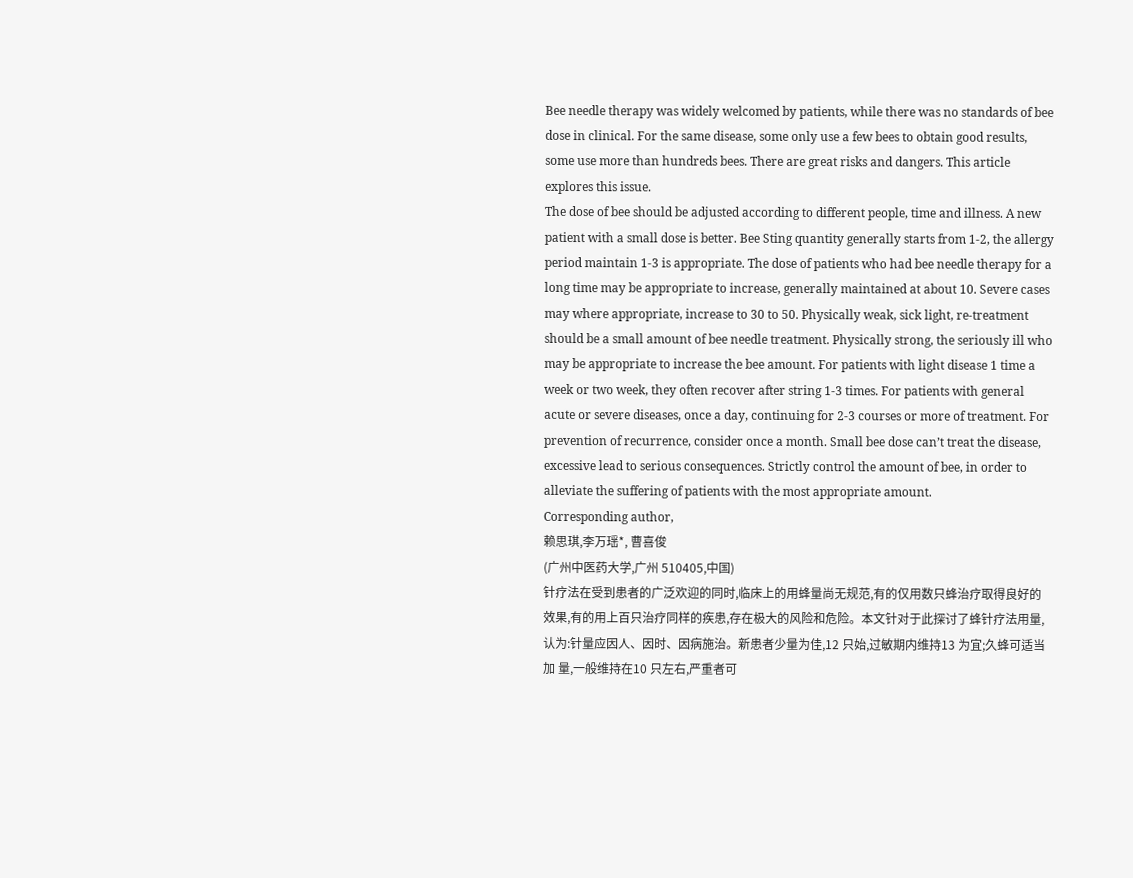Bee needle therapy was widely welcomed by patients, while there was no standards of bee dose in clinical. For the same disease, some only use a few bees to obtain good results, some use more than hundreds bees. There are great risks and dangers. This article explores this issue.
The dose of bee should be adjusted according to different people, time and illness. A new patient with a small dose is better. Bee Sting quantity generally starts from 1-2, the allergy period maintain 1-3 is appropriate. The dose of patients who had bee needle therapy for a long time may be appropriate to increase, generally maintained at about 10. Severe cases may where appropriate, increase to 30 to 50. Physically weak, sick light, re-treatment should be a small amount of bee needle treatment. Physically strong, the seriously ill who may be appropriate to increase the bee amount. For patients with light disease 1 time a week or two week, they often recover after string 1-3 times. For patients with general acute or severe diseases, once a day, continuing for 2-3 courses or more of treatment. For prevention of recurrence, consider once a month. Small bee dose can’t treat the disease, excessive lead to serious consequences. Strictly control the amount of bee, in order to alleviate the suffering of patients with the most appropriate amount.
Corresponding author,
赖思琪,李万瑶*, 曹喜俊
(广州中医药大学,广州 510405,中国)
针疗法在受到患者的广泛欢迎的同时,临床上的用蜂量尚无规范,有的仅用数只蜂治疗取得良好的 效果,有的用上百只治疗同样的疾患,存在极大的风险和危险。本文针对于此探讨了蜂针疗法用量,认为:针量应因人、因时、因病施治。新患者少量为佳,12 只始,过敏期内维持13 为宜;久蜂可适当加 量,一般维持在10 只左右,严重者可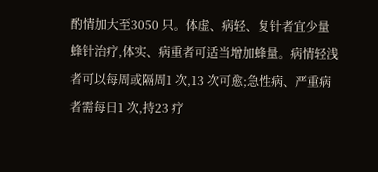酌情加大至3050 只。体虚、病轻、复针者宜少量蜂针治疗,体实、病重者可适当增加蜂量。病情轻浅者可以每周或隔周1 次,13 次可愈;急性病、严重病者需每日1 次,持23 疗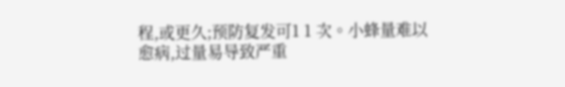程,或更久;预防复发可1 1 次。小蜂量难以愈病,过量易导致严重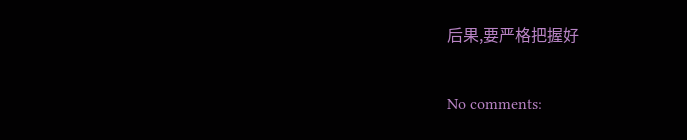后果,要严格把握好

No comments: